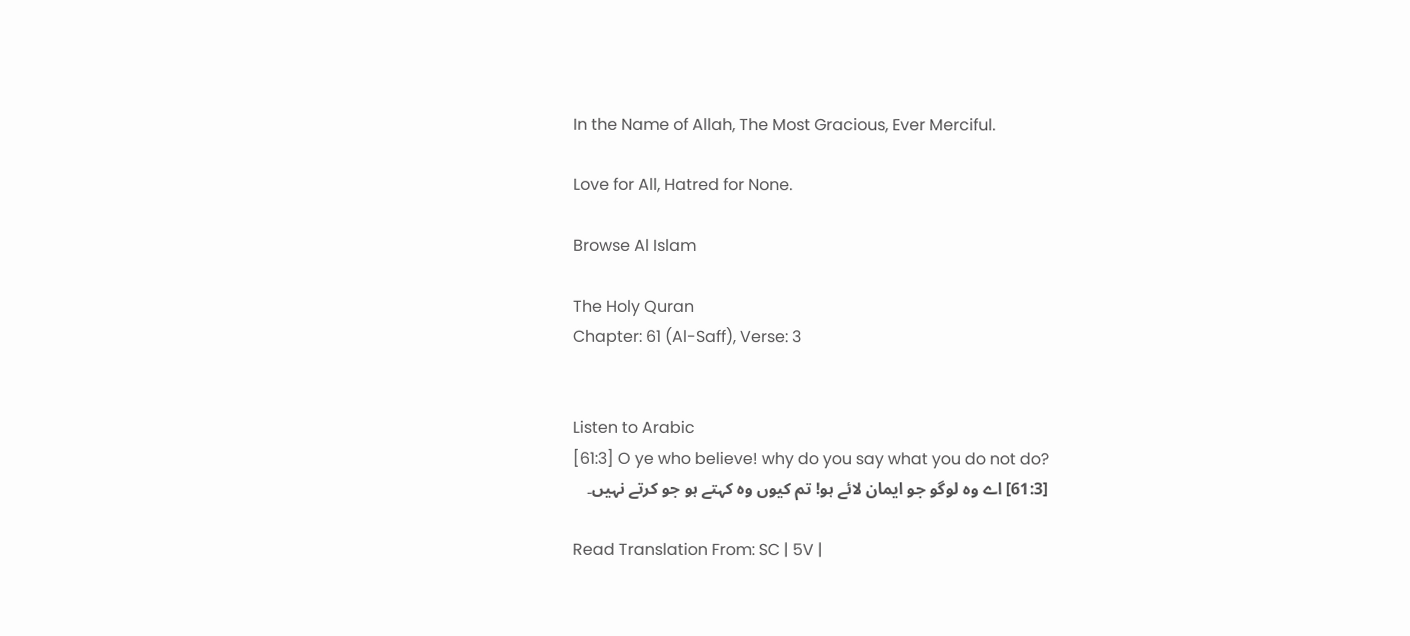In the Name of Allah, The Most Gracious, Ever Merciful.

Love for All, Hatred for None.

Browse Al Islam

The Holy Quran
Chapter: 61 (Al-Saff), Verse: 3


Listen to Arabic
[61:3] O ye who believe! why do you say what you do not do?
[61:3] اے وہ لوگو جو ایمان لائے ہو! تم کیوں وہ کہتے ہو جو کرتے نہیں۔

Read Translation From: SC | 5V |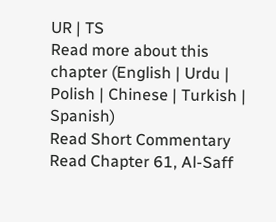UR | TS
Read more about this chapter (English | Urdu | Polish | Chinese | Turkish | Spanish)
Read Short Commentary Read Chapter 61, Al-Saff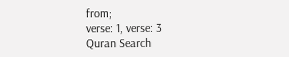from;
verse: 1, verse: 3
Quran Search